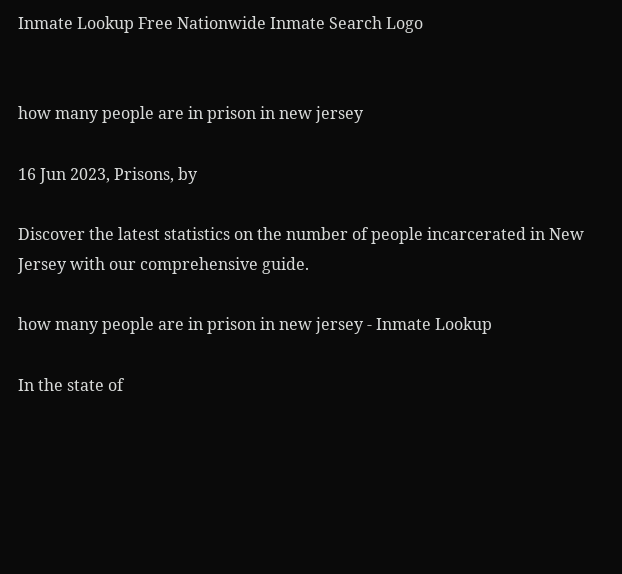Inmate Lookup Free Nationwide Inmate Search Logo


how many people are in prison in new jersey

16 Jun 2023, Prisons, by

Discover the latest statistics on the number of people incarcerated in New Jersey with our comprehensive guide.

how many people are in prison in new jersey - Inmate Lookup

In the state of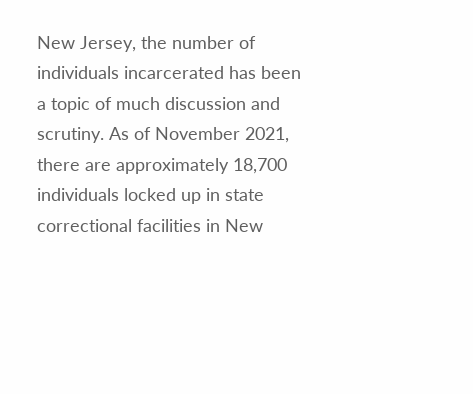New Jersey, the number of individuals incarcerated has been a topic of much discussion and scrutiny. As of November 2021, there are approximately 18,700 individuals locked up in state correctional facilities in New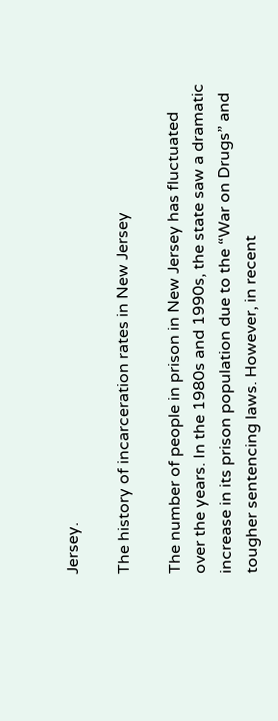Jersey.

The history of incarceration rates in New Jersey

The number of people in prison in New Jersey has fluctuated over the years. In the 1980s and 1990s, the state saw a dramatic increase in its prison population due to the “War on Drugs” and tougher sentencing laws. However, in recent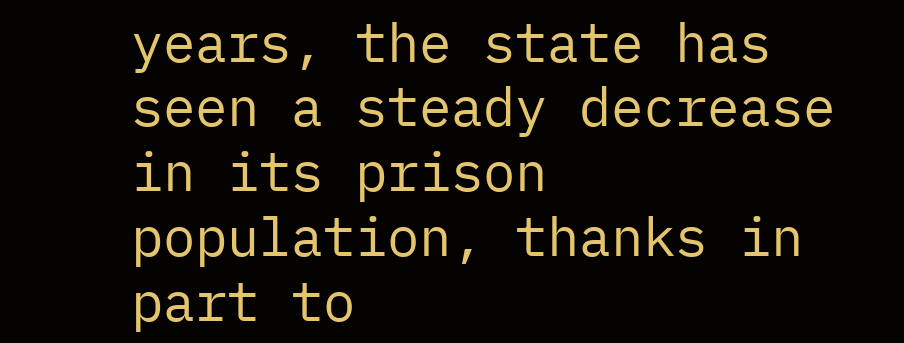years, the state has seen a steady decrease in its prison population, thanks in part to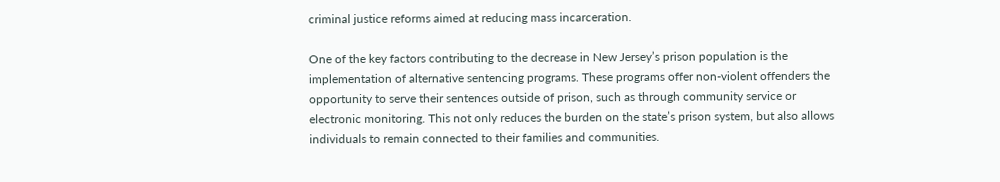criminal justice reforms aimed at reducing mass incarceration.

One of the key factors contributing to the decrease in New Jersey’s prison population is the implementation of alternative sentencing programs. These programs offer non-violent offenders the opportunity to serve their sentences outside of prison, such as through community service or electronic monitoring. This not only reduces the burden on the state’s prison system, but also allows individuals to remain connected to their families and communities.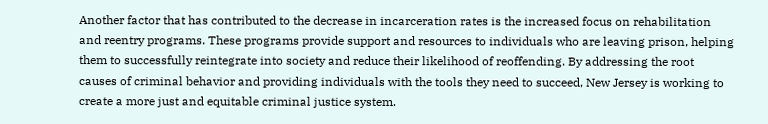Another factor that has contributed to the decrease in incarceration rates is the increased focus on rehabilitation and reentry programs. These programs provide support and resources to individuals who are leaving prison, helping them to successfully reintegrate into society and reduce their likelihood of reoffending. By addressing the root causes of criminal behavior and providing individuals with the tools they need to succeed, New Jersey is working to create a more just and equitable criminal justice system.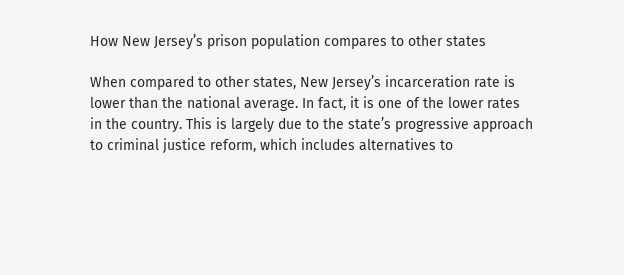How New Jersey’s prison population compares to other states

When compared to other states, New Jersey’s incarceration rate is lower than the national average. In fact, it is one of the lower rates in the country. This is largely due to the state’s progressive approach to criminal justice reform, which includes alternatives to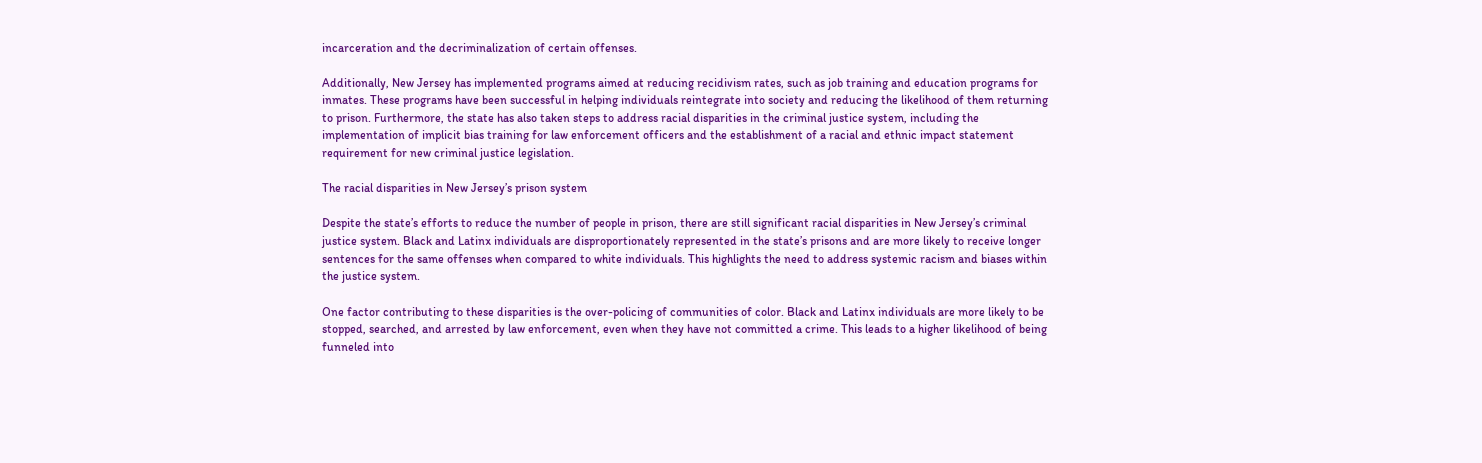incarceration and the decriminalization of certain offenses.

Additionally, New Jersey has implemented programs aimed at reducing recidivism rates, such as job training and education programs for inmates. These programs have been successful in helping individuals reintegrate into society and reducing the likelihood of them returning to prison. Furthermore, the state has also taken steps to address racial disparities in the criminal justice system, including the implementation of implicit bias training for law enforcement officers and the establishment of a racial and ethnic impact statement requirement for new criminal justice legislation.

The racial disparities in New Jersey’s prison system

Despite the state’s efforts to reduce the number of people in prison, there are still significant racial disparities in New Jersey’s criminal justice system. Black and Latinx individuals are disproportionately represented in the state’s prisons and are more likely to receive longer sentences for the same offenses when compared to white individuals. This highlights the need to address systemic racism and biases within the justice system.

One factor contributing to these disparities is the over-policing of communities of color. Black and Latinx individuals are more likely to be stopped, searched, and arrested by law enforcement, even when they have not committed a crime. This leads to a higher likelihood of being funneled into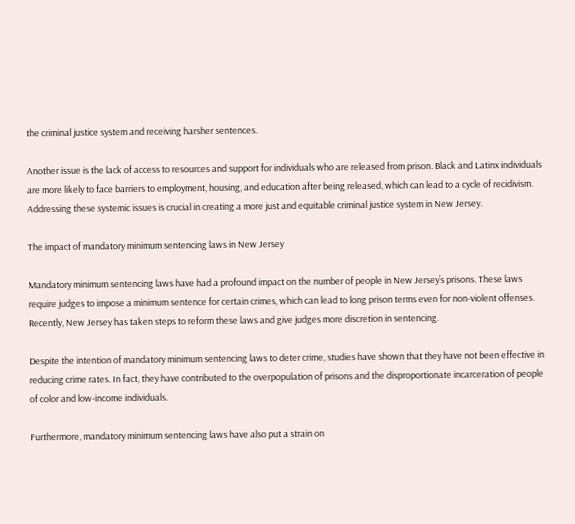the criminal justice system and receiving harsher sentences.

Another issue is the lack of access to resources and support for individuals who are released from prison. Black and Latinx individuals are more likely to face barriers to employment, housing, and education after being released, which can lead to a cycle of recidivism. Addressing these systemic issues is crucial in creating a more just and equitable criminal justice system in New Jersey.

The impact of mandatory minimum sentencing laws in New Jersey

Mandatory minimum sentencing laws have had a profound impact on the number of people in New Jersey’s prisons. These laws require judges to impose a minimum sentence for certain crimes, which can lead to long prison terms even for non-violent offenses. Recently, New Jersey has taken steps to reform these laws and give judges more discretion in sentencing.

Despite the intention of mandatory minimum sentencing laws to deter crime, studies have shown that they have not been effective in reducing crime rates. In fact, they have contributed to the overpopulation of prisons and the disproportionate incarceration of people of color and low-income individuals.

Furthermore, mandatory minimum sentencing laws have also put a strain on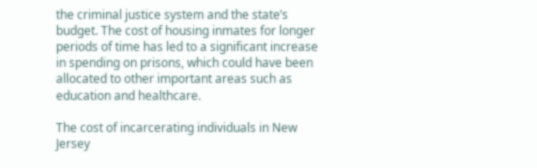the criminal justice system and the state’s budget. The cost of housing inmates for longer periods of time has led to a significant increase in spending on prisons, which could have been allocated to other important areas such as education and healthcare.

The cost of incarcerating individuals in New Jersey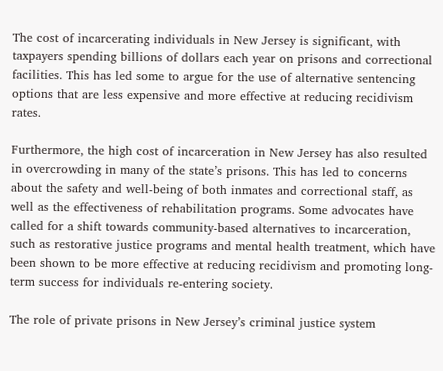The cost of incarcerating individuals in New Jersey is significant, with taxpayers spending billions of dollars each year on prisons and correctional facilities. This has led some to argue for the use of alternative sentencing options that are less expensive and more effective at reducing recidivism rates.

Furthermore, the high cost of incarceration in New Jersey has also resulted in overcrowding in many of the state’s prisons. This has led to concerns about the safety and well-being of both inmates and correctional staff, as well as the effectiveness of rehabilitation programs. Some advocates have called for a shift towards community-based alternatives to incarceration, such as restorative justice programs and mental health treatment, which have been shown to be more effective at reducing recidivism and promoting long-term success for individuals re-entering society.

The role of private prisons in New Jersey’s criminal justice system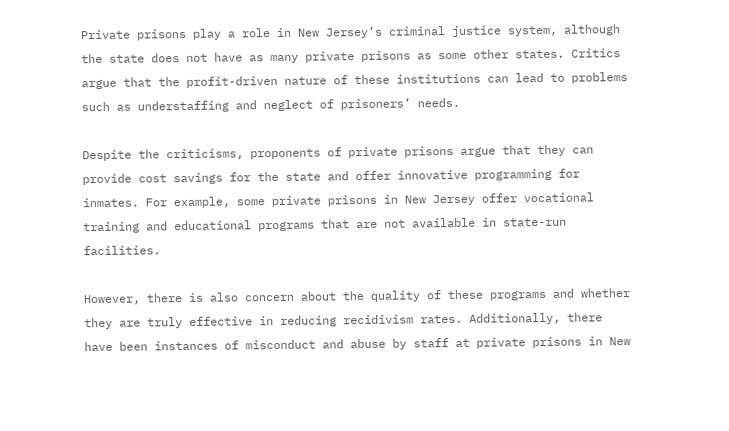Private prisons play a role in New Jersey’s criminal justice system, although the state does not have as many private prisons as some other states. Critics argue that the profit-driven nature of these institutions can lead to problems such as understaffing and neglect of prisoners’ needs.

Despite the criticisms, proponents of private prisons argue that they can provide cost savings for the state and offer innovative programming for inmates. For example, some private prisons in New Jersey offer vocational training and educational programs that are not available in state-run facilities.

However, there is also concern about the quality of these programs and whether they are truly effective in reducing recidivism rates. Additionally, there have been instances of misconduct and abuse by staff at private prisons in New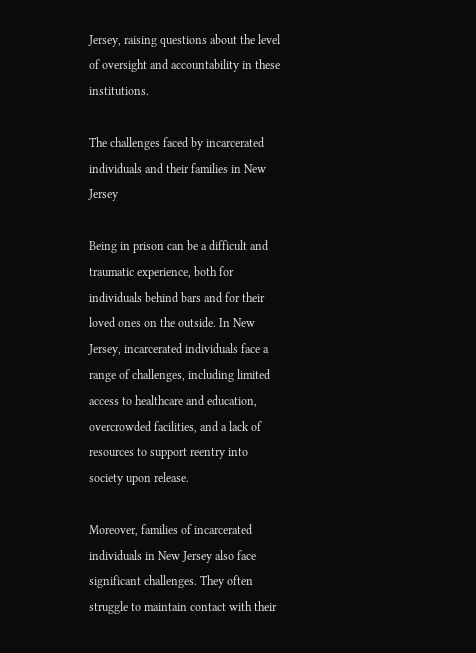Jersey, raising questions about the level of oversight and accountability in these institutions.

The challenges faced by incarcerated individuals and their families in New Jersey

Being in prison can be a difficult and traumatic experience, both for individuals behind bars and for their loved ones on the outside. In New Jersey, incarcerated individuals face a range of challenges, including limited access to healthcare and education, overcrowded facilities, and a lack of resources to support reentry into society upon release.

Moreover, families of incarcerated individuals in New Jersey also face significant challenges. They often struggle to maintain contact with their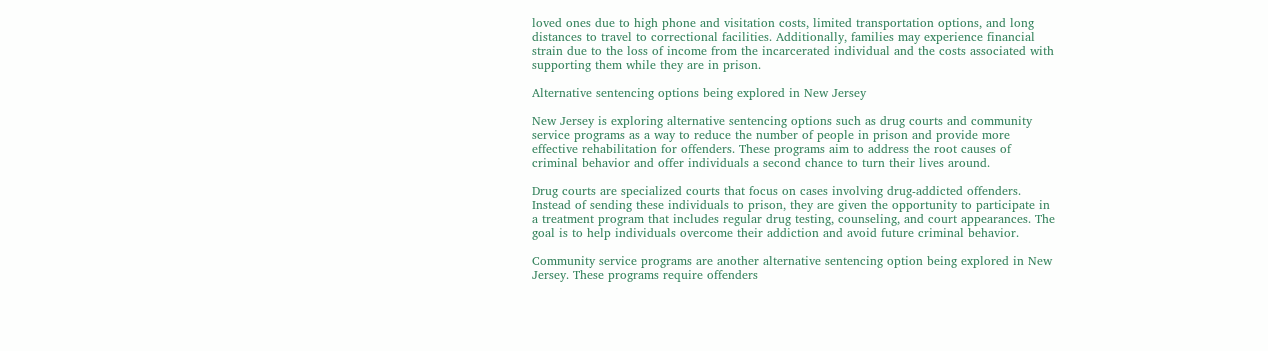loved ones due to high phone and visitation costs, limited transportation options, and long distances to travel to correctional facilities. Additionally, families may experience financial strain due to the loss of income from the incarcerated individual and the costs associated with supporting them while they are in prison.

Alternative sentencing options being explored in New Jersey

New Jersey is exploring alternative sentencing options such as drug courts and community service programs as a way to reduce the number of people in prison and provide more effective rehabilitation for offenders. These programs aim to address the root causes of criminal behavior and offer individuals a second chance to turn their lives around.

Drug courts are specialized courts that focus on cases involving drug-addicted offenders. Instead of sending these individuals to prison, they are given the opportunity to participate in a treatment program that includes regular drug testing, counseling, and court appearances. The goal is to help individuals overcome their addiction and avoid future criminal behavior.

Community service programs are another alternative sentencing option being explored in New Jersey. These programs require offenders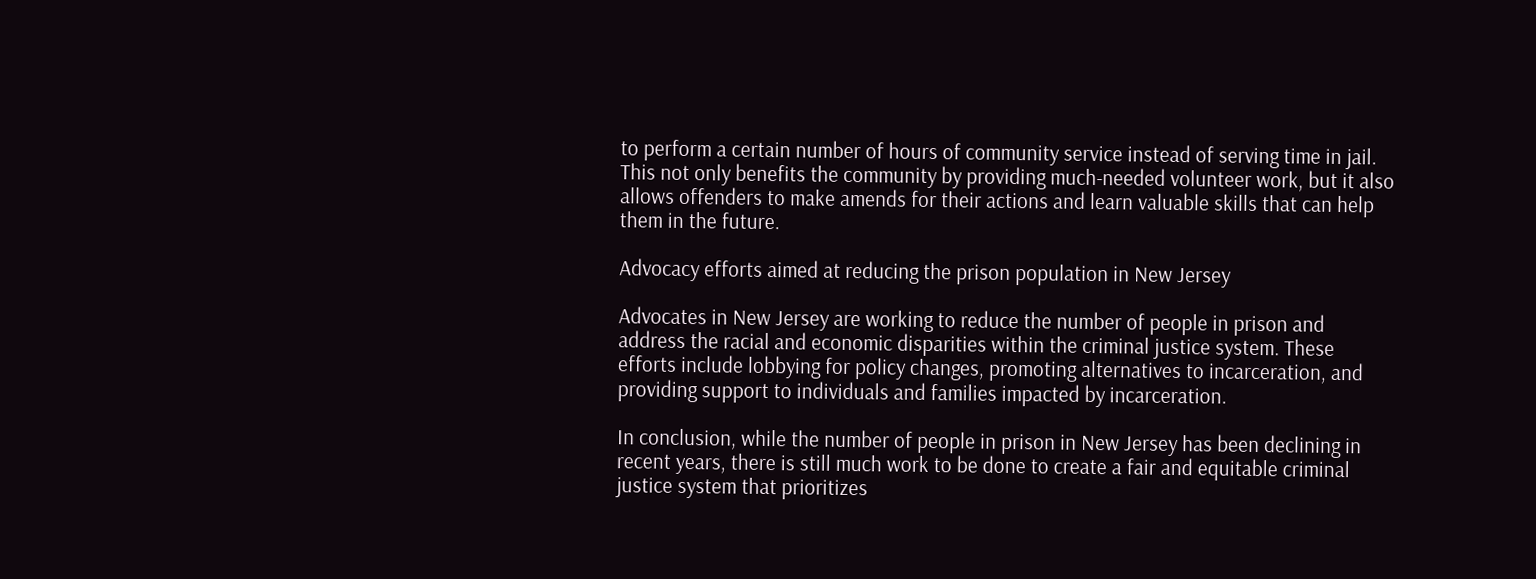to perform a certain number of hours of community service instead of serving time in jail. This not only benefits the community by providing much-needed volunteer work, but it also allows offenders to make amends for their actions and learn valuable skills that can help them in the future.

Advocacy efforts aimed at reducing the prison population in New Jersey

Advocates in New Jersey are working to reduce the number of people in prison and address the racial and economic disparities within the criminal justice system. These efforts include lobbying for policy changes, promoting alternatives to incarceration, and providing support to individuals and families impacted by incarceration.

In conclusion, while the number of people in prison in New Jersey has been declining in recent years, there is still much work to be done to create a fair and equitable criminal justice system that prioritizes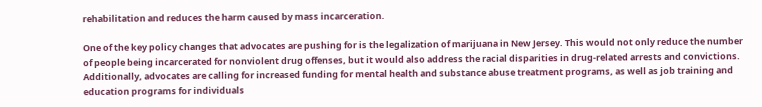rehabilitation and reduces the harm caused by mass incarceration.

One of the key policy changes that advocates are pushing for is the legalization of marijuana in New Jersey. This would not only reduce the number of people being incarcerated for nonviolent drug offenses, but it would also address the racial disparities in drug-related arrests and convictions. Additionally, advocates are calling for increased funding for mental health and substance abuse treatment programs, as well as job training and education programs for individuals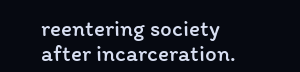reentering society after incarceration.